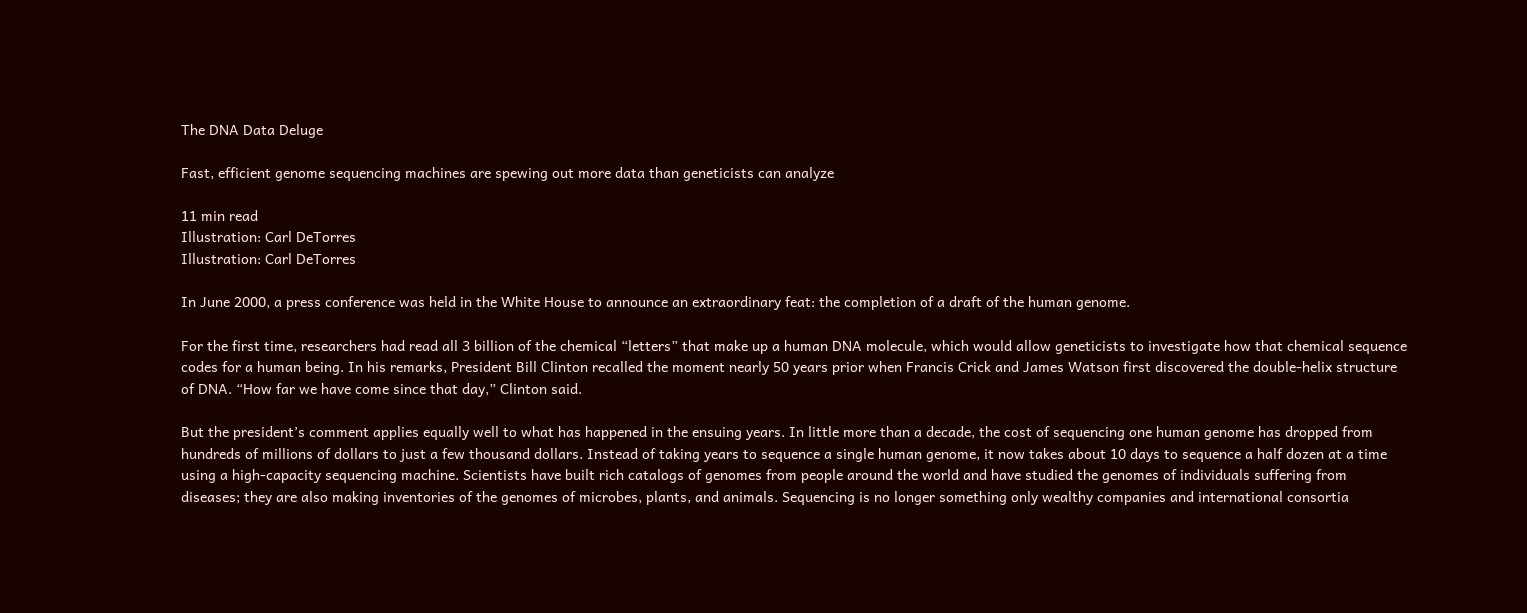The DNA Data Deluge

Fast, efficient genome sequencing machines are spewing out more data than geneticists can analyze

11 min read
Illustration: Carl DeTorres
Illustration: Carl DeTorres

In June 2000, a press conference was held in the White House to announce an extraordinary feat: the completion of a draft of the human genome.

For the first time, researchers had read all 3 billion of the chemical “letters” that make up a human DNA molecule, which would allow geneticists to investigate how that chemical sequence codes for a human being. In his remarks, President Bill Clinton recalled the moment nearly 50 years prior when Francis Crick and James Watson first discovered the double-helix structure of DNA. “How far we have come since that day,” Clinton said.

But the president’s comment applies equally well to what has happened in the ensuing years. In little more than a decade, the cost of sequencing one human genome has dropped from hundreds of millions of dollars to just a few thousand dollars. Instead of taking years to sequence a single human genome, it now takes about 10 days to sequence a half dozen at a time using a high-capacity sequencing machine. Scientists have built rich catalogs of genomes from people around the world and have studied the genomes of individuals suffering from diseases; they are also making inventories of the genomes of microbes, plants, and animals. Sequencing is no longer something only wealthy companies and international consortia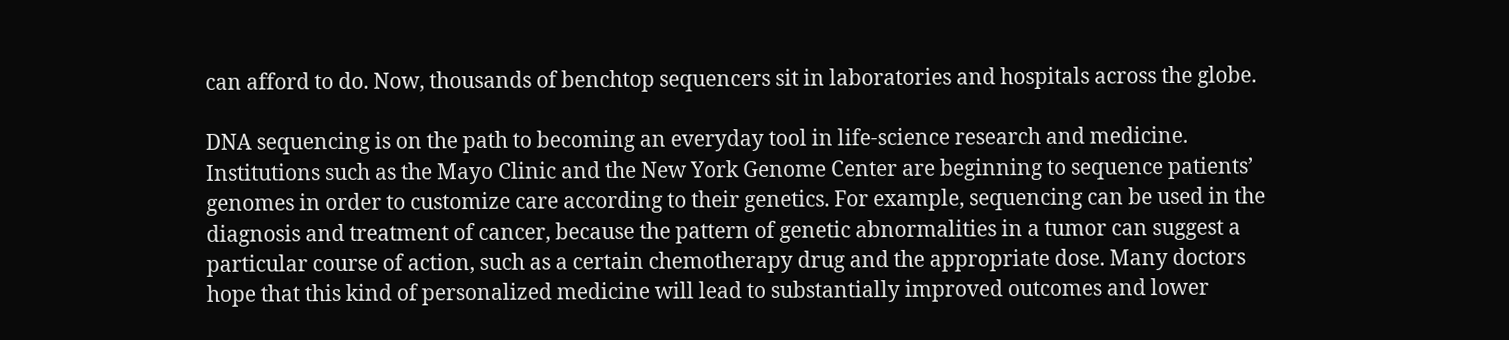can afford to do. Now, thousands of benchtop sequencers sit in laboratories and hospitals across the globe.

DNA sequencing is on the path to becoming an everyday tool in life-science research and medicine. Institutions such as the Mayo Clinic and the New York Genome Center are beginning to sequence patients’ genomes in order to customize care according to their genetics. For example, sequencing can be used in the diagnosis and treatment of cancer, because the pattern of genetic abnormalities in a tumor can suggest a particular course of action, such as a certain chemotherapy drug and the appropriate dose. Many doctors hope that this kind of personalized medicine will lead to substantially improved outcomes and lower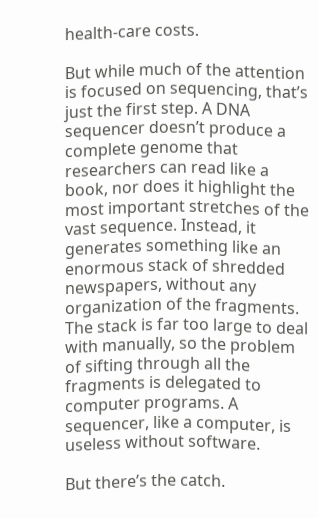health-care costs.

But while much of the attention is focused on sequencing, that’s just the first step. A DNA sequencer doesn’t produce a complete genome that researchers can read like a book, nor does it highlight the most important stretches of the vast sequence. Instead, it generates something like an enormous stack of shredded newspapers, without any organization of the fragments. The stack is far too large to deal with manually, so the problem of sifting through all the fragments is delegated to computer programs. A sequencer, like a computer, is useless without software.

But there’s the catch.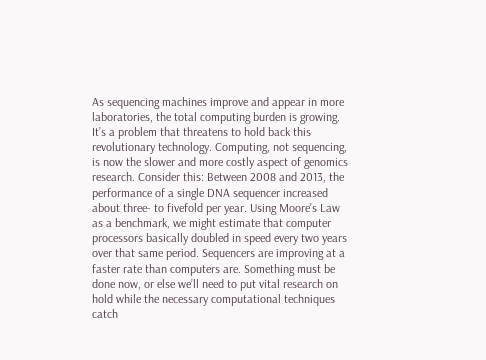As sequencing machines improve and appear in more laboratories, the total computing burden is growing. It’s a problem that threatens to hold back this revolutionary technology. Computing, not sequencing, is now the slower and more costly aspect of genomics research. Consider this: Between 2008 and 2013, the performance of a single DNA sequencer increased about three- to fivefold per year. Using Moore’s Law as a benchmark, we might estimate that computer processors basically doubled in speed every two years over that same period. Sequencers are improving at a faster rate than computers are. Something must be done now, or else we’ll need to put vital research on hold while the necessary computational techniques catch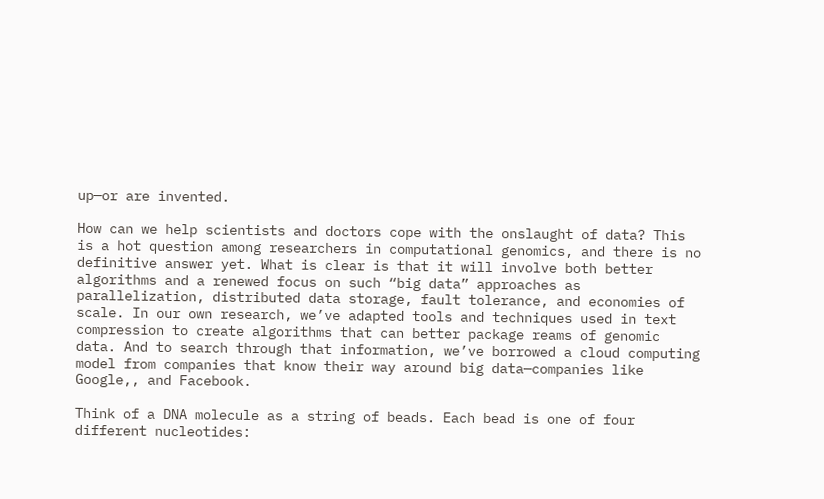up—or are invented.

How can we help scientists and doctors cope with the onslaught of data? This is a hot question among researchers in computational genomics, and there is no definitive answer yet. What is clear is that it will involve both better algorithms and a renewed focus on such “big data” approaches as parallelization, distributed data storage, fault tolerance, and economies of scale. In our own research, we’ve adapted tools and techniques used in text compression to create algorithms that can better package reams of genomic data. And to search through that information, we’ve borrowed a cloud computing model from companies that know their way around big data—companies like Google,, and Facebook.

Think of a DNA molecule as a string of beads. Each bead is one of four different nucleotides: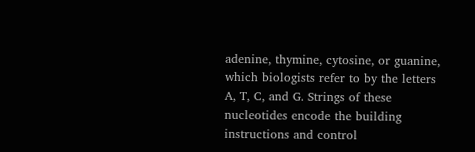adenine, thymine, cytosine, or guanine, which biologists refer to by the letters A, T, C, and G. Strings of these nucleotides encode the building instructions and control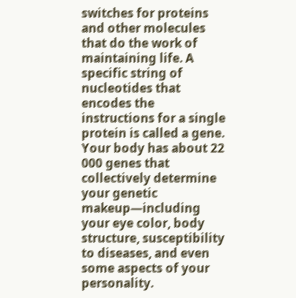switches for proteins and other molecules that do the work of maintaining life. A specific string of nucleotides that encodes the instructions for a single protein is called a gene. Your body has about 22 000 genes that collectively determine your genetic makeup—including your eye color, body structure, susceptibility to diseases, and even some aspects of your personality.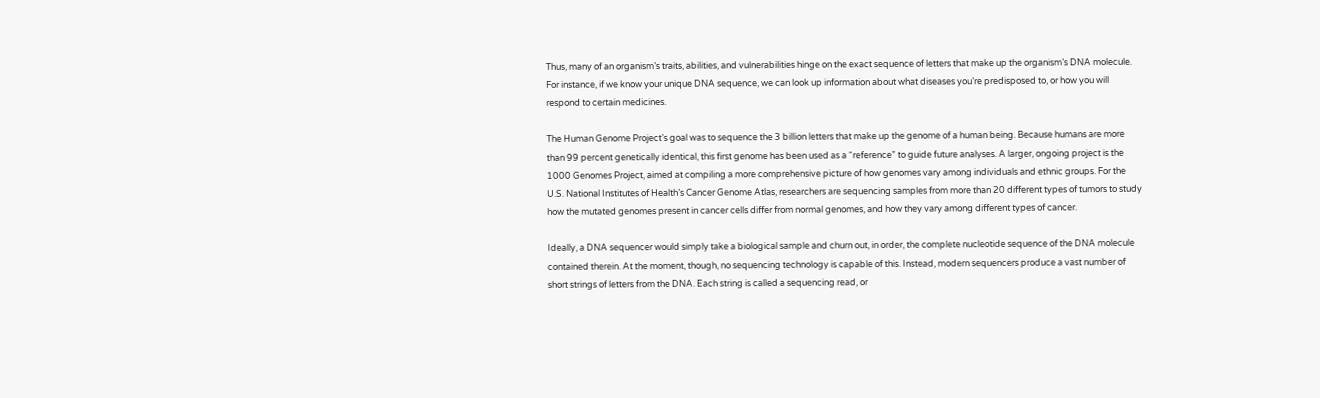Thus, many of an organism’s traits, abilities, and vulnerabilities hinge on the exact sequence of letters that make up the organism’s DNA molecule. For instance, if we know your unique DNA sequence, we can look up information about what diseases you’re predisposed to, or how you will respond to certain medicines.

The Human Genome Project’s goal was to sequence the 3 billion letters that make up the genome of a human being. Because humans are more than 99 percent genetically identical, this first genome has been used as a “reference” to guide future analyses. A larger, ongoing project is the 1000 Genomes Project, aimed at compiling a more comprehensive picture of how genomes vary among individuals and ethnic groups. For the U.S. National Institutes of Health’s Cancer Genome Atlas, researchers are sequencing samples from more than 20 different types of tumors to study how the mutated genomes present in cancer cells differ from normal genomes, and how they vary among different types of cancer.

Ideally, a DNA sequencer would simply take a biological sample and churn out, in order, the complete nucleotide sequence of the DNA molecule contained therein. At the moment, though, no sequencing technology is capable of this. Instead, modern sequencers produce a vast number of short strings of letters from the DNA. Each string is called a sequencing read, or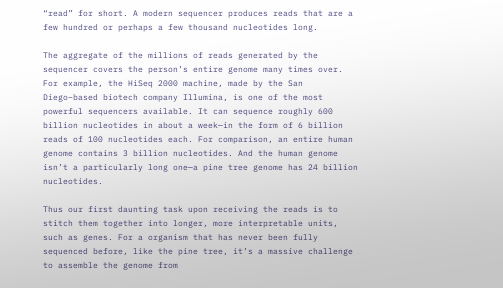“read” for short. A modern sequencer produces reads that are a few hundred or perhaps a few thousand nucleotides long.

The aggregate of the millions of reads generated by the sequencer covers the person’s entire genome many times over. For example, the HiSeq 2000 machine, made by the San Diego–based biotech company Illumina, is one of the most powerful sequencers available. It can sequence roughly 600 billion nucleotides in about a week—in the form of 6 billion reads of 100 nucleotides each. For comparison, an entire human genome contains 3 billion nucleotides. And the human genome isn’t a particularly long one—a pine tree genome has 24 billion nucleotides.

Thus our first daunting task upon receiving the reads is to stitch them together into longer, more interpretable units, such as genes. For a organism that has never been fully sequenced before, like the pine tree, it’s a massive challenge to assemble the genome from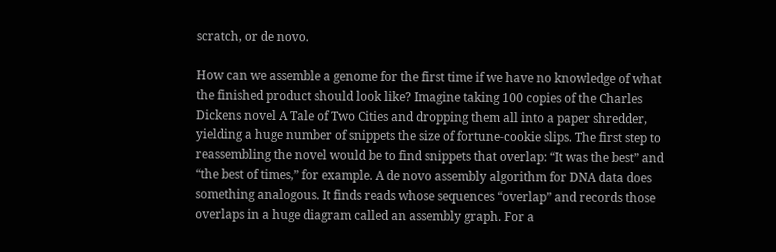scratch, or de novo.

How can we assemble a genome for the first time if we have no knowledge of what the finished product should look like? Imagine taking 100 copies of the Charles Dickens novel A Tale of Two Cities and dropping them all into a paper shredder, yielding a huge number of snippets the size of fortune-cookie slips. The first step to reassembling the novel would be to find snippets that overlap: “It was the best” and “the best of times,” for example. A de novo assembly algorithm for DNA data does something analogous. It finds reads whose sequences “overlap” and records those overlaps in a huge diagram called an assembly graph. For a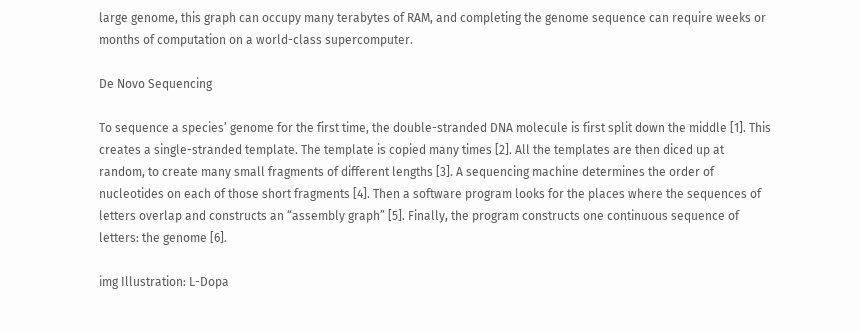large genome, this graph can occupy many terabytes of RAM, and completing the genome sequence can require weeks or months of computation on a world-class supercomputer.

De Novo Sequencing

To sequence a species’ genome for the first time, the double-stranded DNA molecule is first split down the middle [1]. This creates a single-stranded template. The template is copied many times [2]. All the templates are then diced up at random, to create many small fragments of different lengths [3]. A sequencing machine determines the order of nucleotides on each of those short fragments [4]. Then a software program looks for the places where the sequences of letters overlap and constructs an “assembly graph” [5]. Finally, the program constructs one continuous sequence of letters: the genome [6].

img Illustration: L-Dopa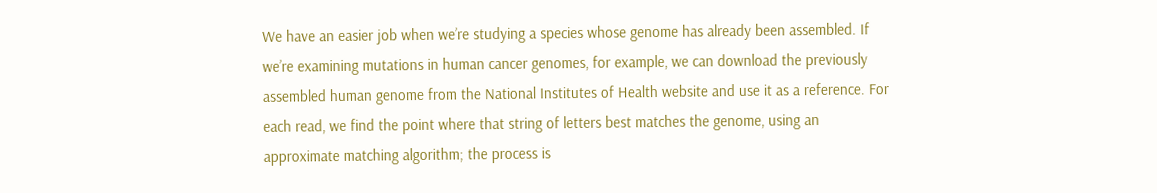We have an easier job when we’re studying a species whose genome has already been assembled. If we’re examining mutations in human cancer genomes, for example, we can download the previously assembled human genome from the National Institutes of Health website and use it as a reference. For each read, we find the point where that string of letters best matches the genome, using an approximate matching algorithm; the process is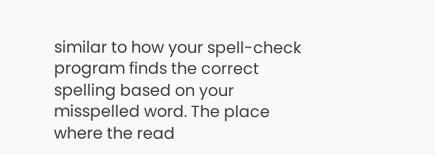similar to how your spell-check program finds the correct spelling based on your misspelled word. The place where the read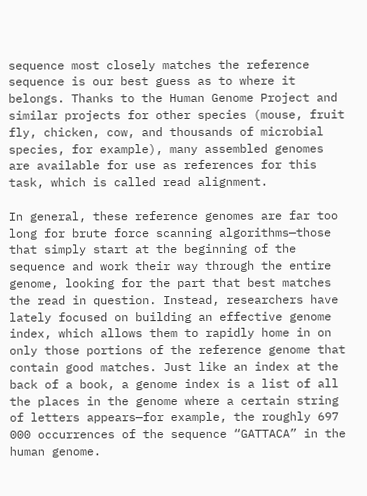sequence most closely matches the reference sequence is our best guess as to where it belongs. Thanks to the Human Genome Project and similar projects for other species (mouse, fruit fly, chicken, cow, and thousands of microbial species, for example), many assembled genomes are available for use as references for this task, which is called read alignment.

In general, these reference genomes are far too long for brute force scanning algorithms—those that simply start at the beginning of the sequence and work their way through the entire genome, looking for the part that best matches the read in question. Instead, researchers have lately focused on building an effective genome index, which allows them to rapidly home in on only those portions of the reference genome that contain good matches. Just like an index at the back of a book, a genome index is a list of all the places in the genome where a certain string of letters appears—for example, the roughly 697 000 occurrences of the sequence “GATTACA” in the human genome.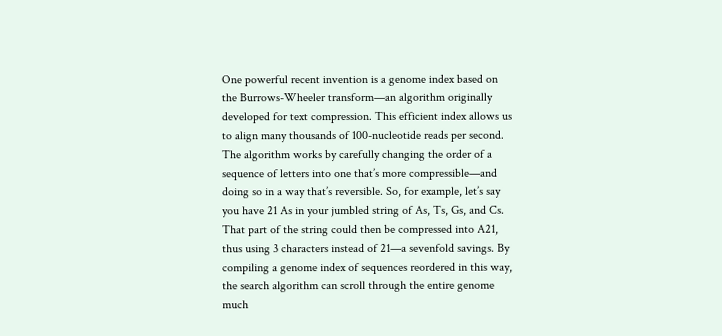One powerful recent invention is a genome index based on the Burrows-Wheeler transform—an algorithm originally developed for text compression. This efficient index allows us to align many thousands of 100-nucleotide reads per second. The algorithm works by carefully changing the order of a sequence of letters into one that’s more compressible—and doing so in a way that’s reversible. So, for example, let’s say you have 21 As in your jumbled string of As, Ts, Gs, and Cs. That part of the string could then be compressed into A21, thus using 3 characters instead of 21—a sevenfold savings. By compiling a genome index of sequences reordered in this way, the search algorithm can scroll through the entire genome much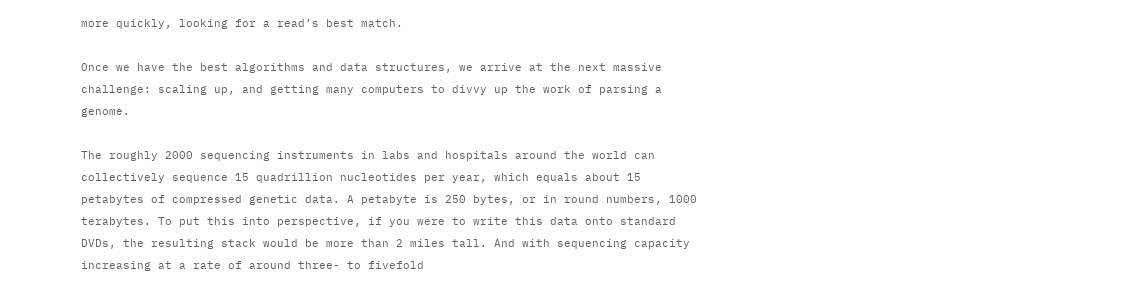more quickly, looking for a read’s best match.

Once we have the best algorithms and data structures, we arrive at the next massive challenge: scaling up, and getting many computers to divvy up the work of parsing a genome.

The roughly 2000 sequencing instruments in labs and hospitals around the world can collectively sequence 15 quadrillion nucleotides per year, which equals about 15 petabytes of compressed genetic data. A petabyte is 250 bytes, or in round numbers, 1000 terabytes. To put this into perspective, if you were to write this data onto standard DVDs, the resulting stack would be more than 2 miles tall. And with sequencing capacity increasing at a rate of around three- to fivefold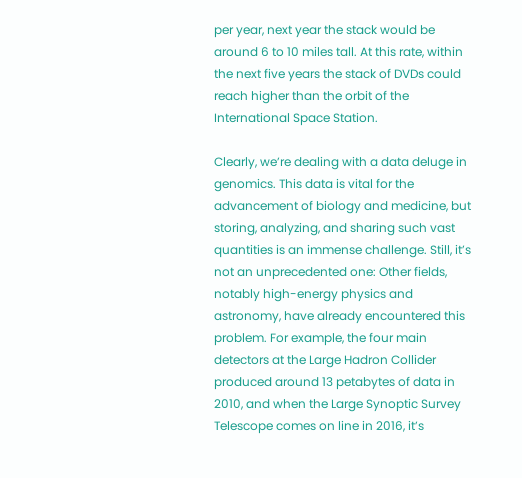per year, next year the stack would be around 6 to 10 miles tall. At this rate, within the next five years the stack of DVDs could reach higher than the orbit of the International Space Station.

Clearly, we’re dealing with a data deluge in genomics. This data is vital for the advancement of biology and medicine, but storing, analyzing, and sharing such vast quantities is an immense challenge. Still, it’s not an unprecedented one: Other fields, notably high-energy physics and astronomy, have already encountered this problem. For example, the four main detectors at the Large Hadron Collider produced around 13 petabytes of data in 2010, and when the Large Synoptic Survey Telescope comes on line in 2016, it’s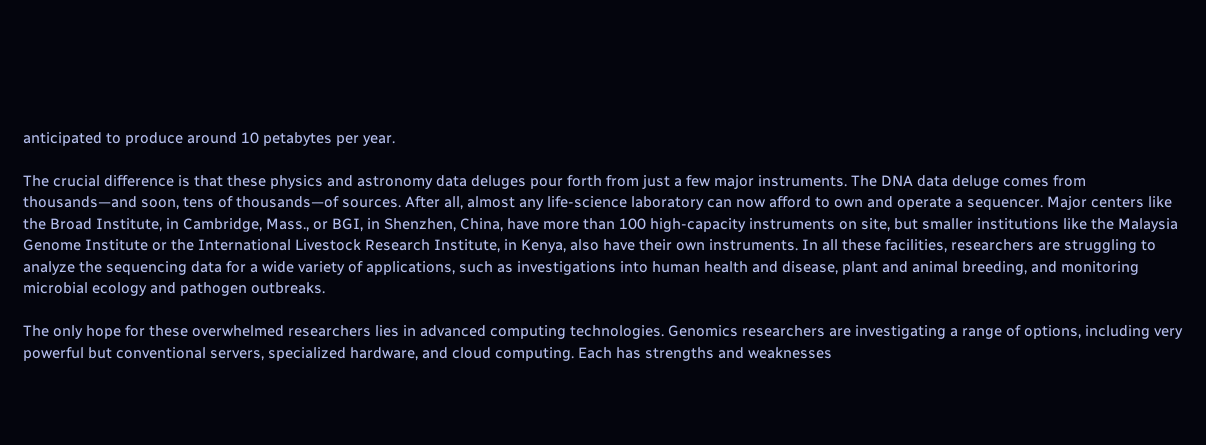anticipated to produce around 10 petabytes per year.

The crucial difference is that these physics and astronomy data deluges pour forth from just a few major instruments. The DNA data deluge comes from thousands—and soon, tens of thousands—of sources. After all, almost any life-science laboratory can now afford to own and operate a sequencer. Major centers like the Broad Institute, in Cambridge, Mass., or BGI, in Shenzhen, China, have more than 100 high-capacity instruments on site, but smaller institutions like the Malaysia Genome Institute or the International Livestock Research Institute, in Kenya, also have their own instruments. In all these facilities, researchers are struggling to analyze the sequencing data for a wide variety of applications, such as investigations into human health and disease, plant and animal breeding, and monitoring microbial ecology and pathogen outbreaks.

The only hope for these overwhelmed researchers lies in advanced computing technologies. Genomics researchers are investigating a range of options, including very powerful but conventional servers, specialized hardware, and cloud computing. Each has strengths and weaknesses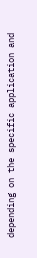depending on the specific application and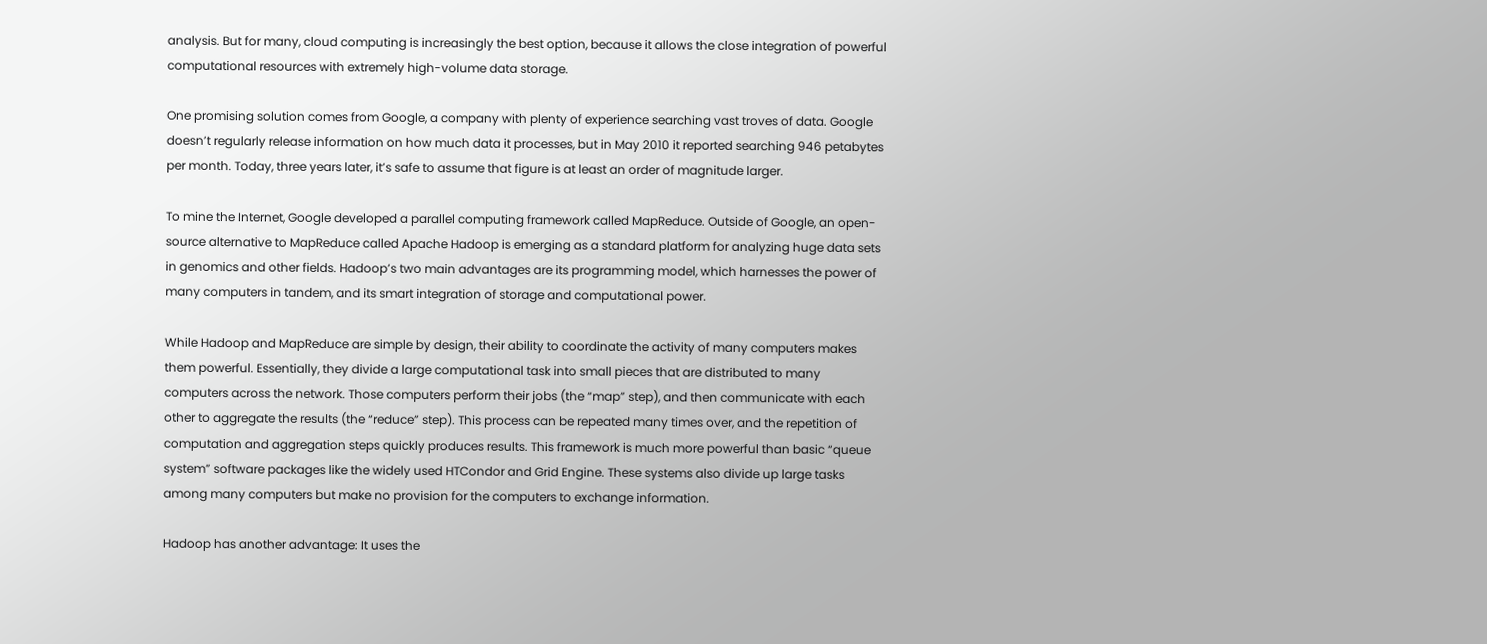analysis. But for many, cloud computing is increasingly the best option, because it allows the close integration of powerful computational resources with extremely high-volume data storage.

One promising solution comes from Google, a company with plenty of experience searching vast troves of data. Google doesn’t regularly release information on how much data it processes, but in May 2010 it reported searching 946 petabytes per month. Today, three years later, it’s safe to assume that figure is at least an order of magnitude larger.

To mine the Internet, Google developed a parallel computing framework called MapReduce. Outside of Google, an open-source alternative to MapReduce called Apache Hadoop is emerging as a standard platform for analyzing huge data sets in genomics and other fields. Hadoop’s two main advantages are its programming model, which harnesses the power of many computers in tandem, and its smart integration of storage and computational power.

While Hadoop and MapReduce are simple by design, their ability to coordinate the activity of many computers makes them powerful. Essentially, they divide a large computational task into small pieces that are distributed to many computers across the network. Those computers perform their jobs (the “map” step), and then communicate with each other to aggregate the results (the “reduce” step). This process can be repeated many times over, and the repetition of computation and aggregation steps quickly produces results. This framework is much more powerful than basic “queue system” software packages like the widely used HTCondor and Grid Engine. These systems also divide up large tasks among many computers but make no provision for the computers to exchange information.

Hadoop has another advantage: It uses the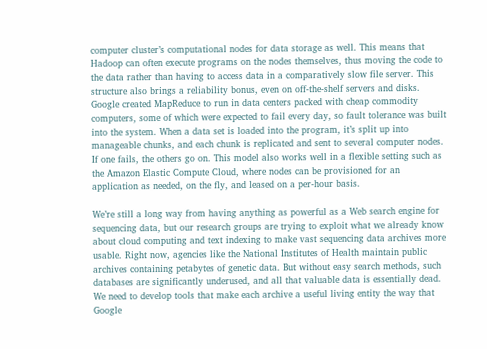computer cluster’s computational nodes for data storage as well. This means that Hadoop can often execute programs on the nodes themselves, thus moving the code to the data rather than having to access data in a comparatively slow file server. This structure also brings a reliability bonus, even on off-the-shelf servers and disks. Google created MapReduce to run in data centers packed with cheap commodity computers, some of which were expected to fail every day, so fault tolerance was built into the system. When a data set is loaded into the program, it’s split up into manageable chunks, and each chunk is replicated and sent to several computer nodes. If one fails, the others go on. This model also works well in a flexible setting such as the Amazon Elastic Compute Cloud, where nodes can be provisioned for an application as needed, on the fly, and leased on a per-hour basis.

We’re still a long way from having anything as powerful as a Web search engine for sequencing data, but our research groups are trying to exploit what we already know about cloud computing and text indexing to make vast sequencing data archives more usable. Right now, agencies like the National Institutes of Health maintain public archives containing petabytes of genetic data. But without easy search methods, such databases are significantly underused, and all that valuable data is essentially dead. We need to develop tools that make each archive a useful living entity the way that Google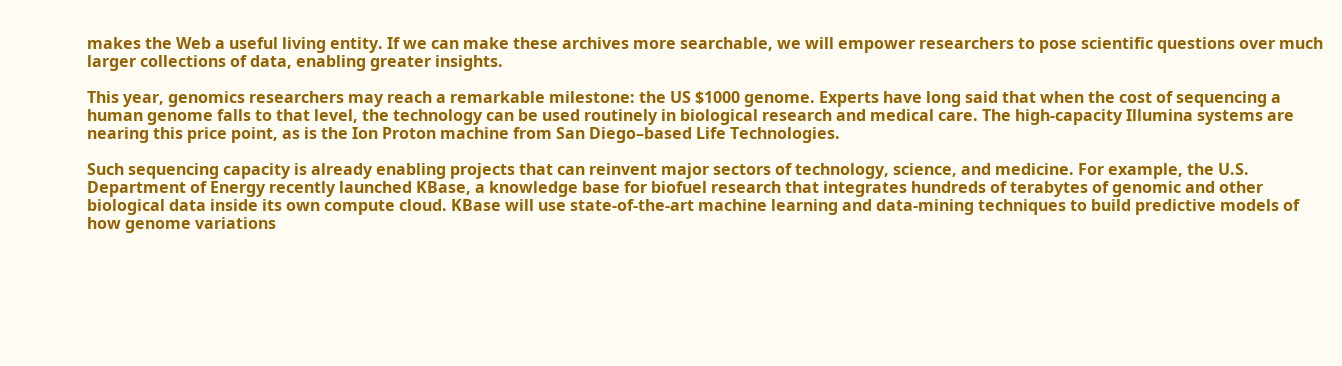makes the Web a useful living entity. If we can make these archives more searchable, we will empower researchers to pose scientific questions over much larger collections of data, enabling greater insights.

This year, genomics researchers may reach a remarkable milestone: the US $1000 genome. Experts have long said that when the cost of sequencing a human genome falls to that level, the technology can be used routinely in biological research and medical care. The high-capacity Illumina systems are nearing this price point, as is the Ion Proton machine from San Diego–based Life Technologies.

Such sequencing capacity is already enabling projects that can reinvent major sectors of technology, science, and medicine. For example, the U.S. Department of Energy recently launched KBase, a knowledge base for biofuel research that integrates hundreds of terabytes of genomic and other biological data inside its own compute cloud. KBase will use state-of-the-art machine learning and data-mining techniques to build predictive models of how genome variations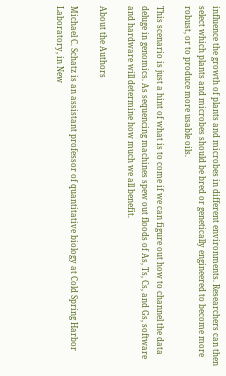influence the growth of plants and microbes in different environments. Researchers can then select which plants and microbes should be bred or genetically engineered to become more robust, or to produce more usable oils.

This scenario is just a hint of what is to come if we can figure out how to channel the data deluge in genomics. As sequencing machines spew out floods of As, Ts, Cs, and Gs, software and hardware will determine how much we all benefit.

About the Authors

Michael C. Schatz is an assistant professor of quantitative biology at Cold Spring Harbor Laboratory, in New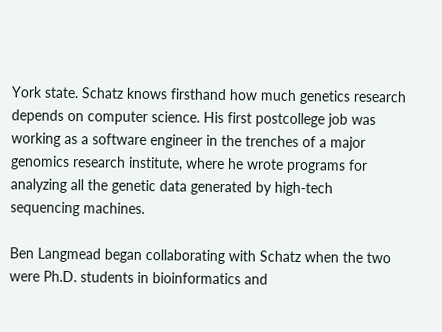York state. Schatz knows firsthand how much genetics research depends on computer science. His first postcollege job was working as a software engineer in the trenches of a major genomics research institute, where he wrote programs for analyzing all the genetic data generated by high-tech sequencing machines.

Ben Langmead began collaborating with Schatz when the two were Ph.D. students in bioinformatics and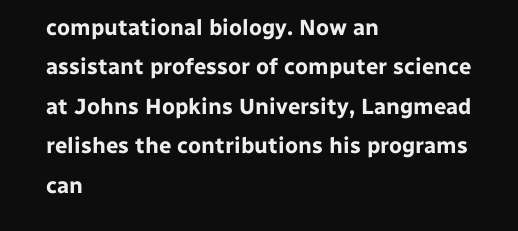computational biology. Now an assistant professor of computer science at Johns Hopkins University, Langmead relishes the contributions his programs can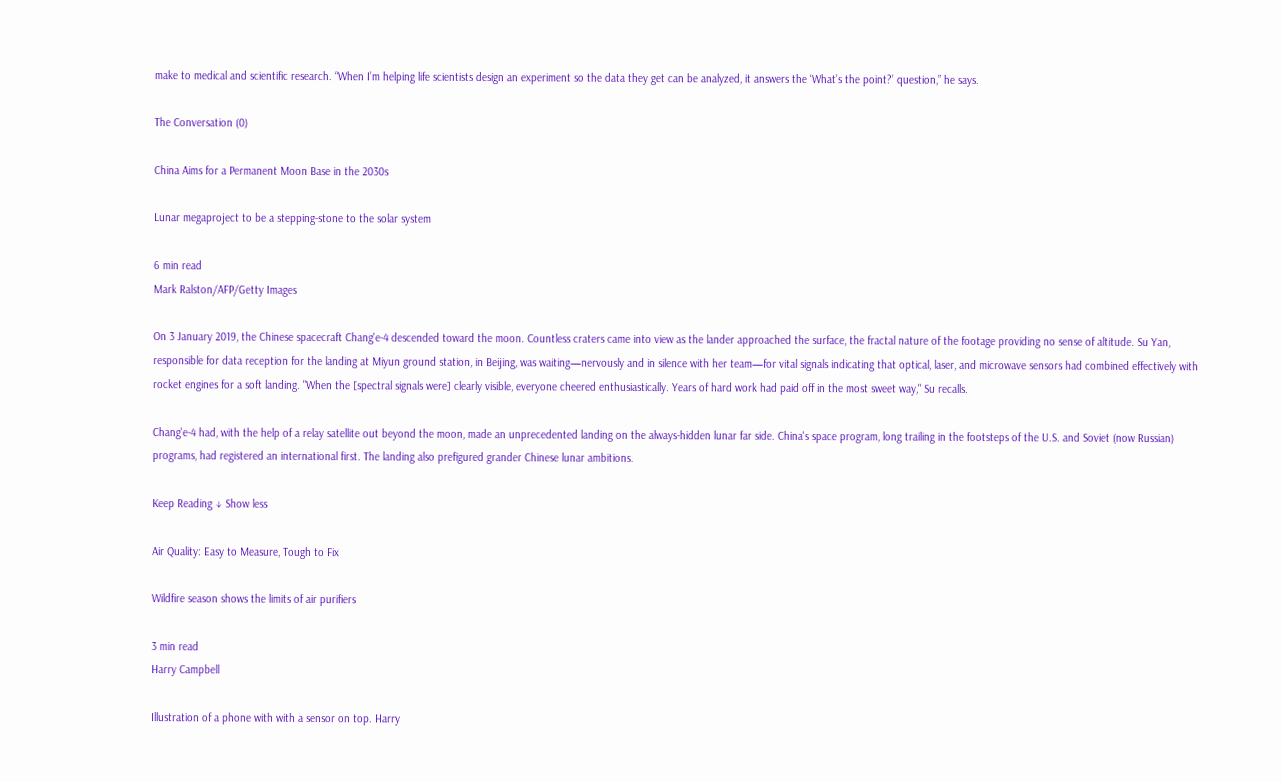make to medical and scientific research. “When I’m helping life scientists design an experiment so the data they get can be analyzed, it answers the ‘What’s the point?’ question,” he says.

The Conversation (0)

China Aims for a Permanent Moon Base in the 2030s

Lunar megaproject to be a stepping-stone to the solar system

6 min read
Mark Ralston/AFP/Getty Images

On 3 January 2019, the Chinese spacecraft Chang'e-4 descended toward the moon. Countless craters came into view as the lander approached the surface, the fractal nature of the footage providing no sense of altitude. Su Yan, responsible for data reception for the landing at Miyun ground station, in Beijing, was waiting—nervously and in silence with her team—for vital signals indicating that optical, laser, and microwave sensors had combined effectively with rocket engines for a soft landing. "When the [spectral signals were] clearly visible, everyone cheered enthusiastically. Years of hard work had paid off in the most sweet way," Su recalls.

Chang'e-4 had, with the help of a relay satellite out beyond the moon, made an unprecedented landing on the always-hidden lunar far side. China's space program, long trailing in the footsteps of the U.S. and Soviet (now Russian) programs, had registered an international first. The landing also prefigured grander Chinese lunar ambitions.

Keep Reading ↓ Show less

Air Quality: Easy to Measure, Tough to Fix

Wildfire season shows the limits of air purifiers

3 min read
Harry Campbell

Illustration of a phone with with a sensor on top. Harry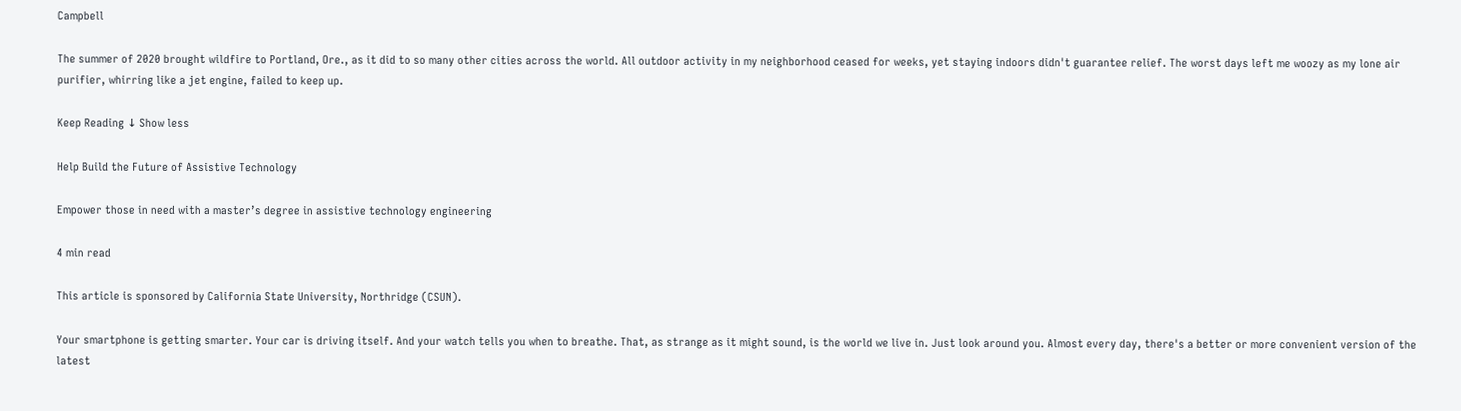Campbell

The summer of 2020 brought wildfire to Portland, Ore., as it did to so many other cities across the world. All outdoor activity in my neighborhood ceased for weeks, yet staying indoors didn't guarantee relief. The worst days left me woozy as my lone air purifier, whirring like a jet engine, failed to keep up.

Keep Reading ↓ Show less

Help Build the Future of Assistive Technology

Empower those in need with a master’s degree in assistive technology engineering

4 min read

This article is sponsored by California State University, Northridge (CSUN).

Your smartphone is getting smarter. Your car is driving itself. And your watch tells you when to breathe. That, as strange as it might sound, is the world we live in. Just look around you. Almost every day, there's a better or more convenient version of the latest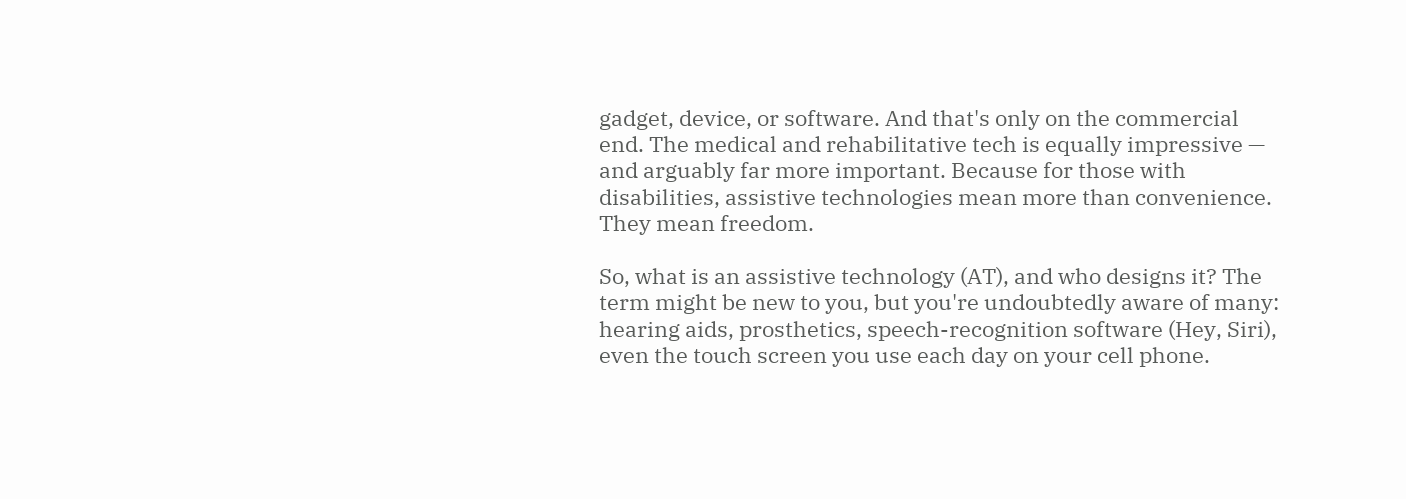gadget, device, or software. And that's only on the commercial end. The medical and rehabilitative tech is equally impressive — and arguably far more important. Because for those with disabilities, assistive technologies mean more than convenience. They mean freedom.

So, what is an assistive technology (AT), and who designs it? The term might be new to you, but you're undoubtedly aware of many: hearing aids, prosthetics, speech-recognition software (Hey, Siri), even the touch screen you use each day on your cell phone.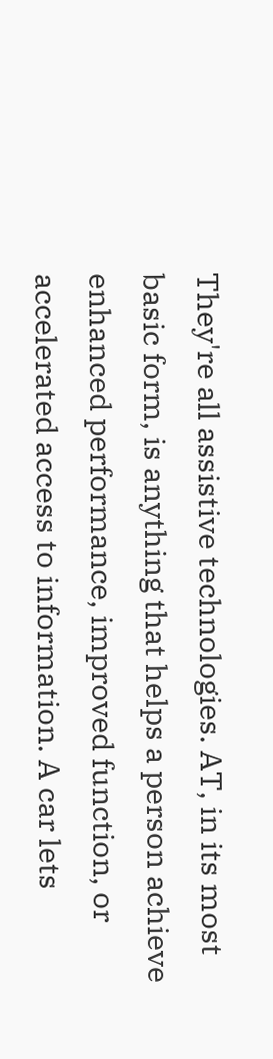They're all assistive technologies. AT, in its most basic form, is anything that helps a person achieve enhanced performance, improved function, or accelerated access to information. A car lets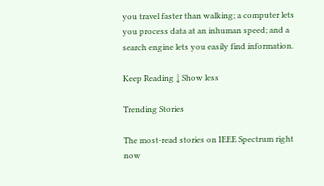you travel faster than walking; a computer lets you process data at an inhuman speed; and a search engine lets you easily find information.

Keep Reading ↓ Show less

Trending Stories

The most-read stories on IEEE Spectrum right now